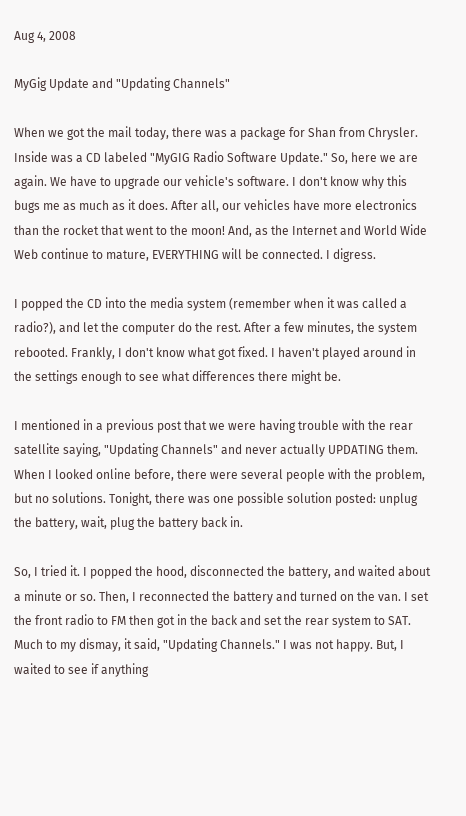Aug 4, 2008

MyGig Update and "Updating Channels"

When we got the mail today, there was a package for Shan from Chrysler. Inside was a CD labeled "MyGIG Radio Software Update." So, here we are again. We have to upgrade our vehicle's software. I don't know why this bugs me as much as it does. After all, our vehicles have more electronics than the rocket that went to the moon! And, as the Internet and World Wide Web continue to mature, EVERYTHING will be connected. I digress.

I popped the CD into the media system (remember when it was called a radio?), and let the computer do the rest. After a few minutes, the system rebooted. Frankly, I don't know what got fixed. I haven't played around in the settings enough to see what differences there might be.

I mentioned in a previous post that we were having trouble with the rear satellite saying, "Updating Channels" and never actually UPDATING them. When I looked online before, there were several people with the problem, but no solutions. Tonight, there was one possible solution posted: unplug the battery, wait, plug the battery back in.

So, I tried it. I popped the hood, disconnected the battery, and waited about a minute or so. Then, I reconnected the battery and turned on the van. I set the front radio to FM then got in the back and set the rear system to SAT. Much to my dismay, it said, "Updating Channels." I was not happy. But, I waited to see if anything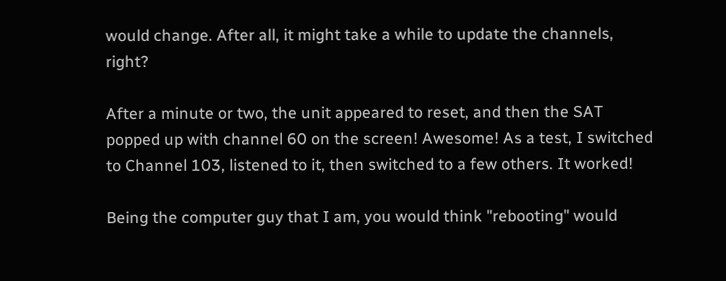would change. After all, it might take a while to update the channels, right?

After a minute or two, the unit appeared to reset, and then the SAT popped up with channel 60 on the screen! Awesome! As a test, I switched to Channel 103, listened to it, then switched to a few others. It worked!

Being the computer guy that I am, you would think "rebooting" would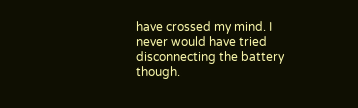have crossed my mind. I never would have tried disconnecting the battery though.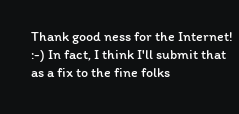Thank good ness for the Internet! :-) In fact, I think I'll submit that as a fix to the fine folks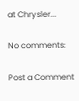at Chrysler...

No comments:

Post a Comment